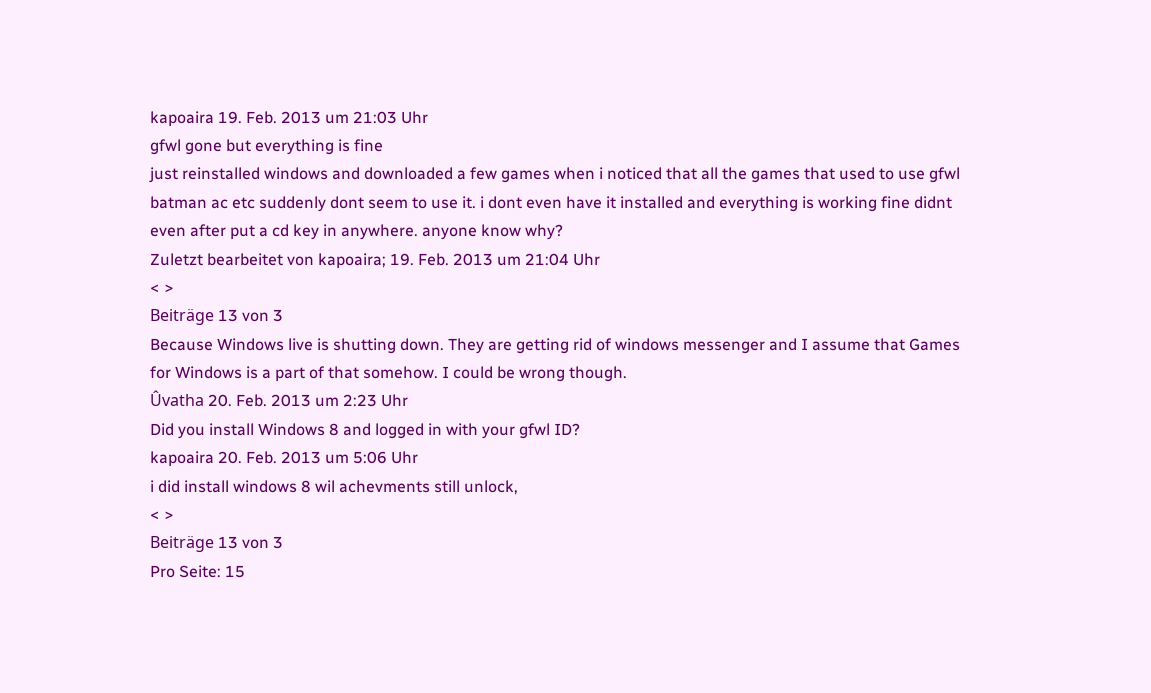kapoaira 19. Feb. 2013 um 21:03 Uhr
gfwl gone but everything is fine
just reinstalled windows and downloaded a few games when i noticed that all the games that used to use gfwl batman ac etc suddenly dont seem to use it. i dont even have it installed and everything is working fine didnt even after put a cd key in anywhere. anyone know why?
Zuletzt bearbeitet von kapoaira; 19. Feb. 2013 um 21:04 Uhr
< >
Beiträge 13 von 3
Because Windows live is shutting down. They are getting rid of windows messenger and I assume that Games for Windows is a part of that somehow. I could be wrong though.
Ûvatha 20. Feb. 2013 um 2:23 Uhr
Did you install Windows 8 and logged in with your gfwl ID?
kapoaira 20. Feb. 2013 um 5:06 Uhr
i did install windows 8 wil achevments still unlock,
< >
Beiträge 13 von 3
Pro Seite: 15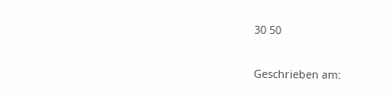30 50

Geschrieben am: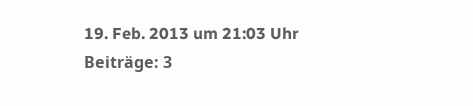19. Feb. 2013 um 21:03 Uhr
Beiträge: 3